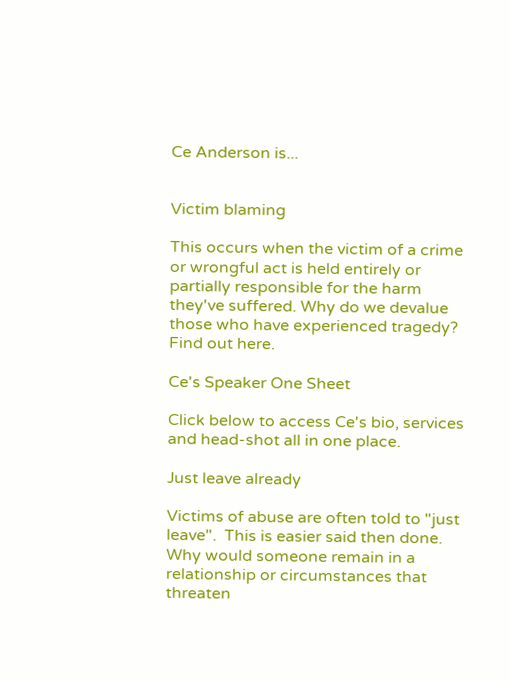Ce Anderson is...


Victim blaming

This occurs when the victim of a crime or wrongful act is held entirely or partially responsible for the harm they've suffered. Why do we devalue those who have experienced tragedy?   Find out here.

Ce's Speaker One Sheet

Click below to access Ce's bio, services and head-shot all in one place.

Just leave already

Victims of abuse are often told to "just leave".  This is easier said then done.  Why would someone remain in a relationship or circumstances that threaten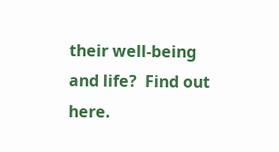their well-being and life?  Find out here.